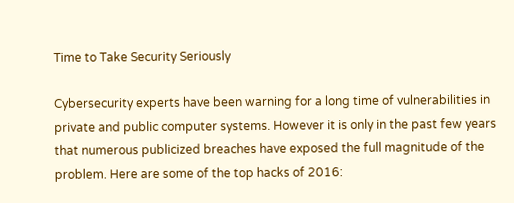Time to Take Security Seriously

Cybersecurity experts have been warning for a long time of vulnerabilities in private and public computer systems. However it is only in the past few years that numerous publicized breaches have exposed the full magnitude of the problem. Here are some of the top hacks of 2016: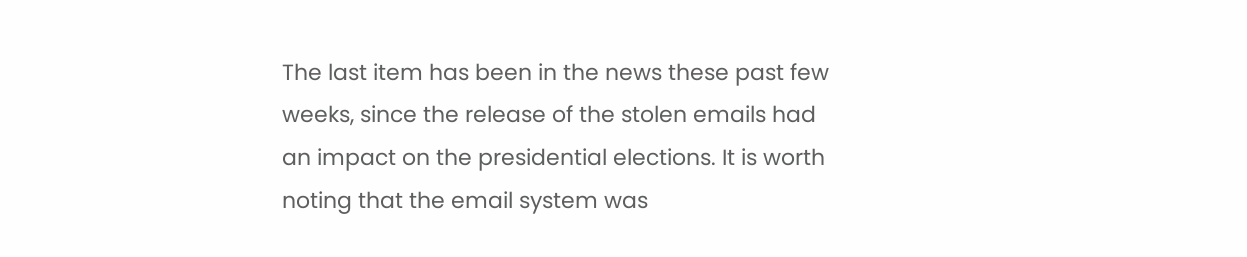The last item has been in the news these past few weeks, since the release of the stolen emails had an impact on the presidential elections. It is worth noting that the email system was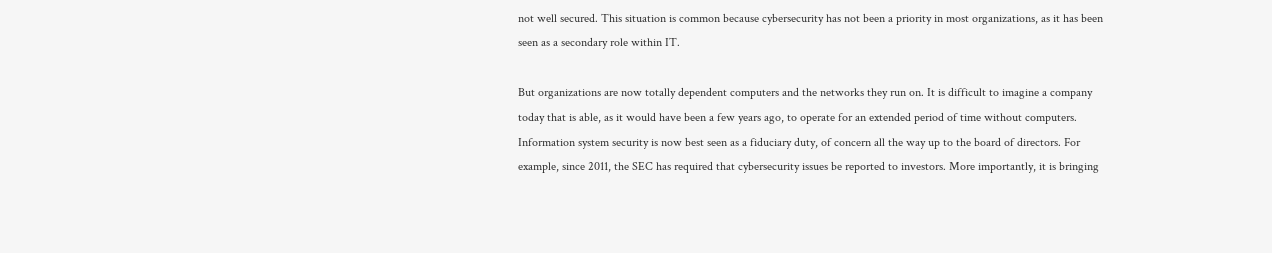not well secured. This situation is common because cybersecurity has not been a priority in most organizations, as it has been seen as a secondary role within IT.

But organizations are now totally dependent computers and the networks they run on. It is difficult to imagine a company today that is able, as it would have been a few years ago, to operate for an extended period of time without computers. Information system security is now best seen as a fiduciary duty, of concern all the way up to the board of directors. For example, since 2011, the SEC has required that cybersecurity issues be reported to investors. More importantly, it is bringing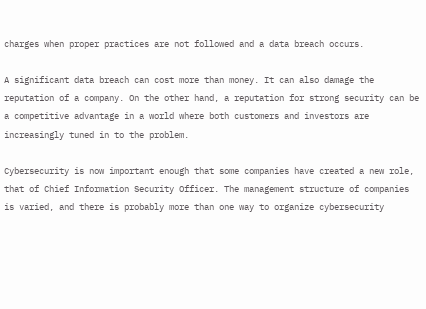charges when proper practices are not followed and a data breach occurs.

A significant data breach can cost more than money. It can also damage the reputation of a company. On the other hand, a reputation for strong security can be a competitive advantage in a world where both customers and investors are increasingly tuned in to the problem.

Cybersecurity is now important enough that some companies have created a new role, that of Chief Information Security Officer. The management structure of companies is varied, and there is probably more than one way to organize cybersecurity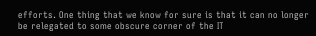efforts. One thing that we know for sure is that it can no longer be relegated to some obscure corner of the IT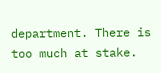department. There is too much at stake.